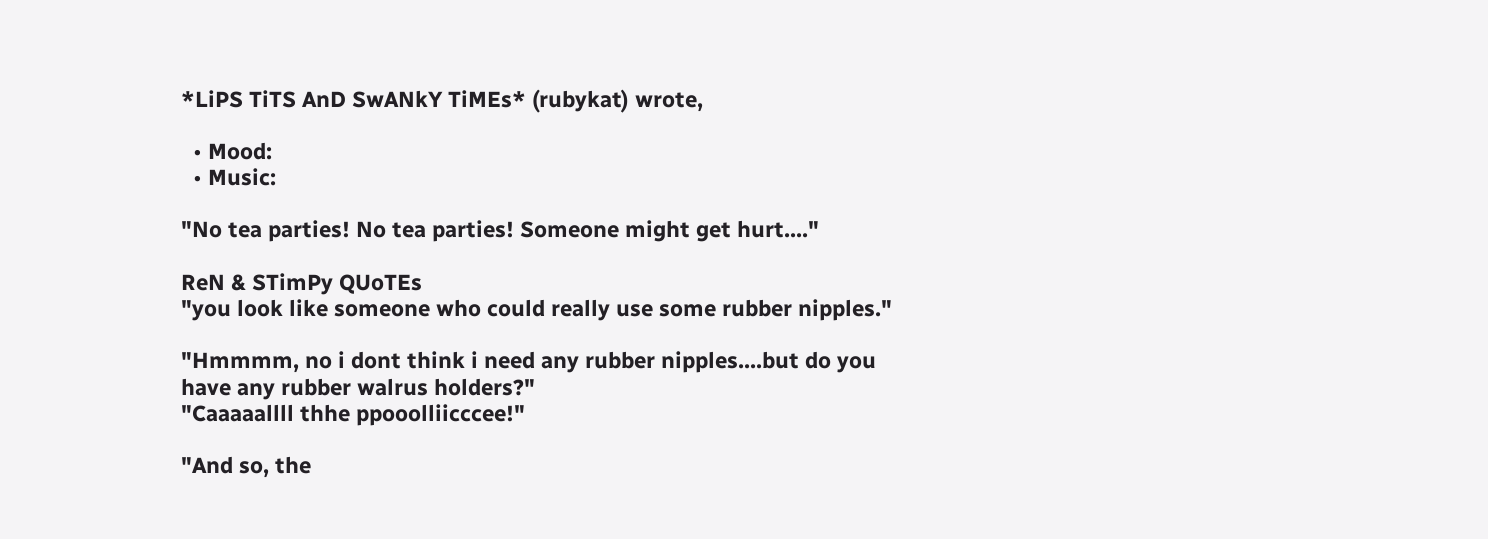*LiPS TiTS AnD SwANkY TiMEs* (rubykat) wrote,

  • Mood:
  • Music:

"No tea parties! No tea parties! Someone might get hurt...."

ReN & STimPy QUoTEs
"you look like someone who could really use some rubber nipples."

"Hmmmm, no i dont think i need any rubber nipples....but do you have any rubber walrus holders?"
"Caaaaallll thhe ppooolliicccee!"

"And so, the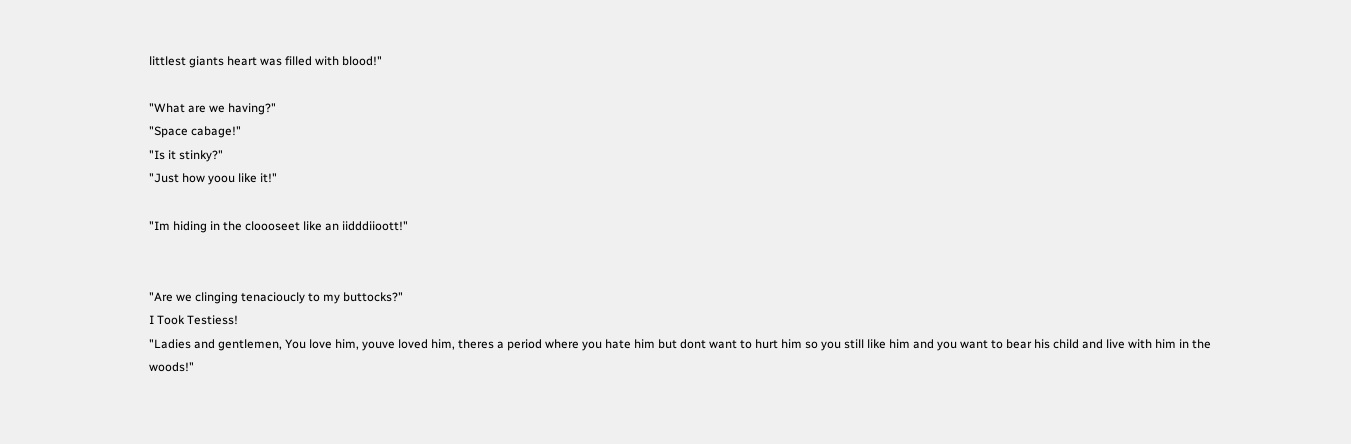littlest giants heart was filled with blood!"

"What are we having?"
"Space cabage!"
"Is it stinky?"
"Just how yoou like it!"

"Im hiding in the cloooseet like an iidddiioott!"


"Are we clinging tenacioucly to my buttocks?"
I Took Testiess!
"Ladies and gentlemen, You love him, youve loved him, theres a period where you hate him but dont want to hurt him so you still like him and you want to bear his child and live with him in the woods!"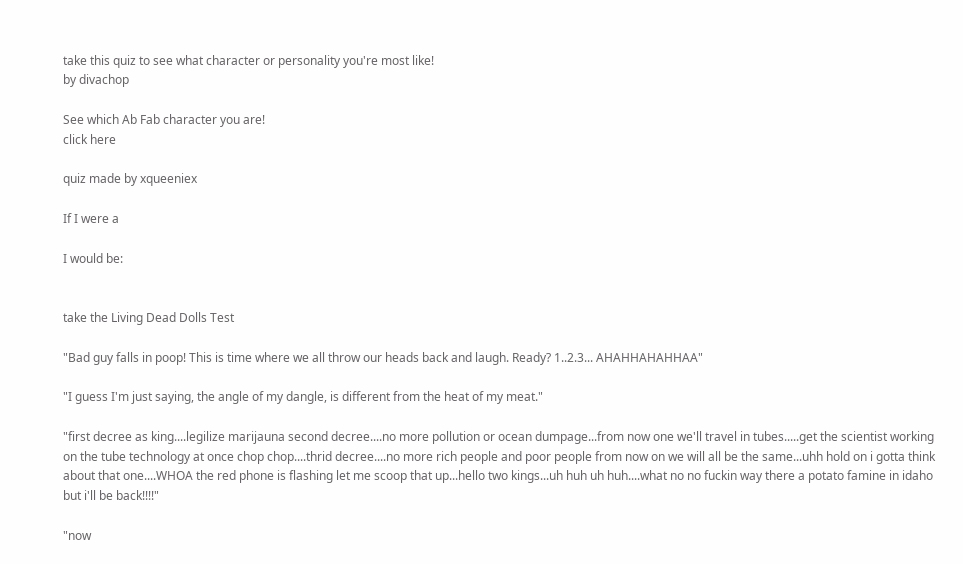take this quiz to see what character or personality you're most like!
by divachop

See which Ab Fab character you are!
click here

quiz made by xqueeniex

If I were a

I would be:


take the Living Dead Dolls Test

"Bad guy falls in poop! This is time where we all throw our heads back and laugh. Ready? 1..2.3... AHAHHAHAHHAA"

"I guess I'm just saying, the angle of my dangle, is different from the heat of my meat."

"first decree as king....legilize marijauna second decree....no more pollution or ocean dumpage...from now one we'll travel in tubes.....get the scientist working on the tube technology at once chop chop....thrid decree....no more rich people and poor people from now on we will all be the same...uhh hold on i gotta think about that one....WHOA the red phone is flashing let me scoop that up...hello two kings...uh huh uh huh....what no no fuckin way there a potato famine in idaho but i'll be back!!!!"

"now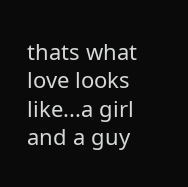thats what love looks like...a girl and a guy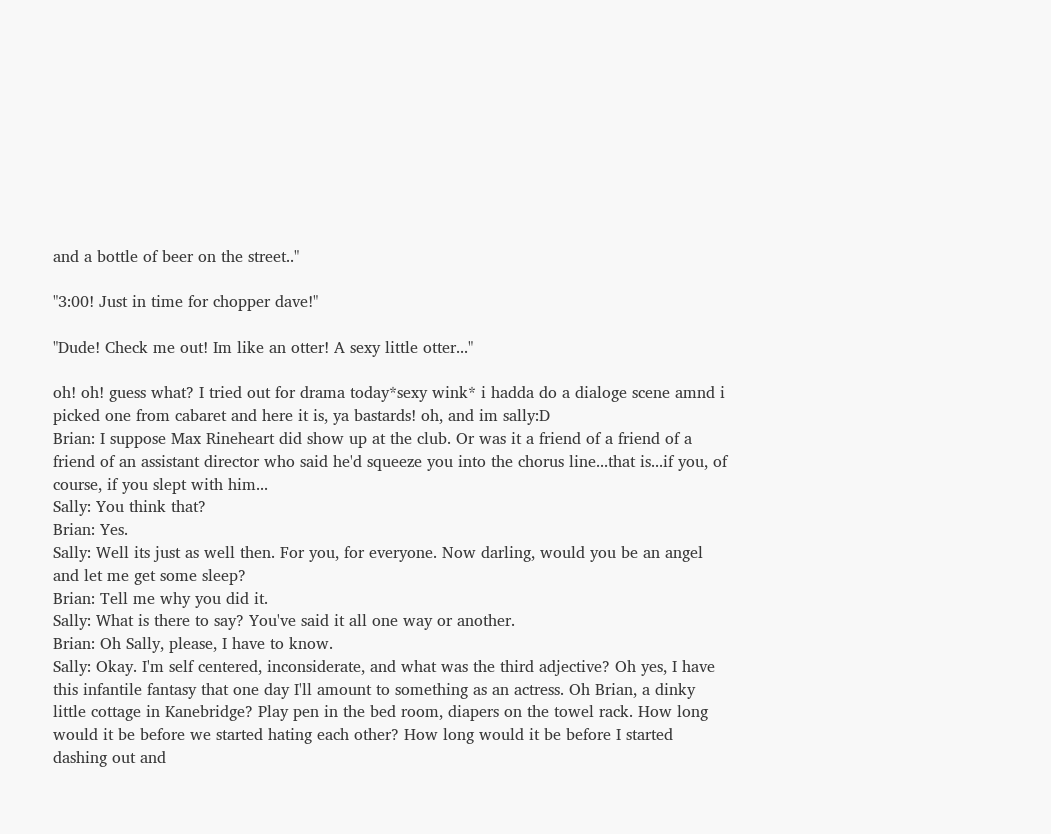and a bottle of beer on the street.."

"3:00! Just in time for chopper dave!"

"Dude! Check me out! Im like an otter! A sexy little otter..."

oh! oh! guess what? I tried out for drama today*sexy wink* i hadda do a dialoge scene amnd i picked one from cabaret and here it is, ya bastards! oh, and im sally:D
Brian: I suppose Max Rineheart did show up at the club. Or was it a friend of a friend of a friend of an assistant director who said he'd squeeze you into the chorus line...that is...if you, of course, if you slept with him...
Sally: You think that?
Brian: Yes.
Sally: Well its just as well then. For you, for everyone. Now darling, would you be an angel and let me get some sleep?
Brian: Tell me why you did it.
Sally: What is there to say? You've said it all one way or another.
Brian: Oh Sally, please, I have to know.
Sally: Okay. I'm self centered, inconsiderate, and what was the third adjective? Oh yes, I have this infantile fantasy that one day I'll amount to something as an actress. Oh Brian, a dinky little cottage in Kanebridge? Play pen in the bed room, diapers on the towel rack. How long would it be before we started hating each other? How long would it be before I started dashing out and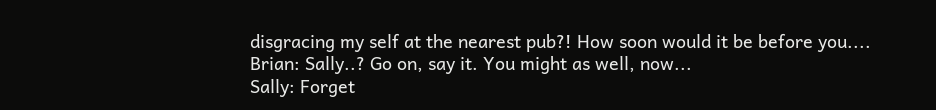disgracing my self at the nearest pub?! How soon would it be before you....
Brian: Sally..? Go on, say it. You might as well, now...
Sally: Forget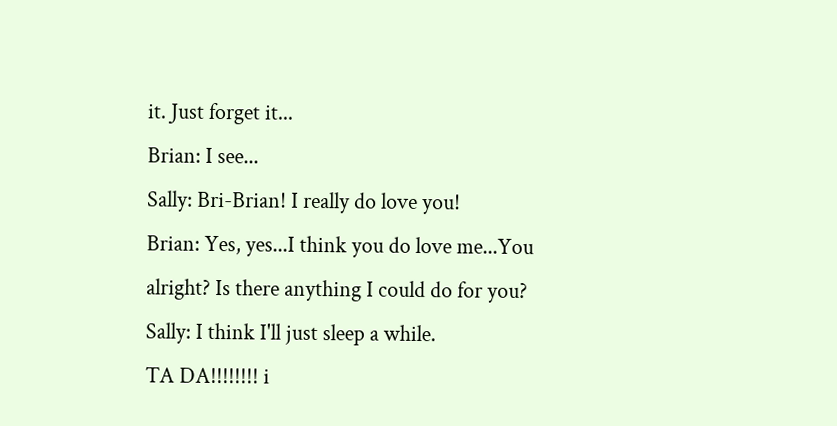it. Just forget it...
Brian: I see...
Sally: Bri-Brian! I really do love you!
Brian: Yes, yes...I think you do love me...You alright? Is there anything I could do for you?
Sally: I think I'll just sleep a while.
TA DA!!!!!!!! i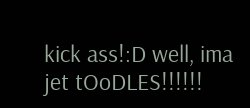kick ass!:D well, ima jet tOoDLES!!!!!!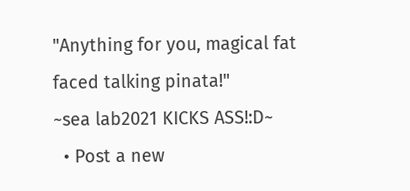"Anything for you, magical fat faced talking pinata!"
~sea lab2021 KICKS ASS!:D~
  • Post a new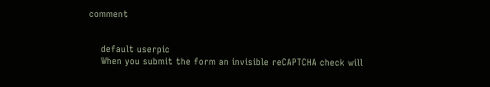comment


    default userpic
    When you submit the form an invisible reCAPTCHA check will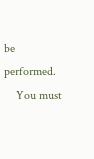be performed.
    You must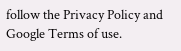follow the Privacy Policy and Google Terms of use.